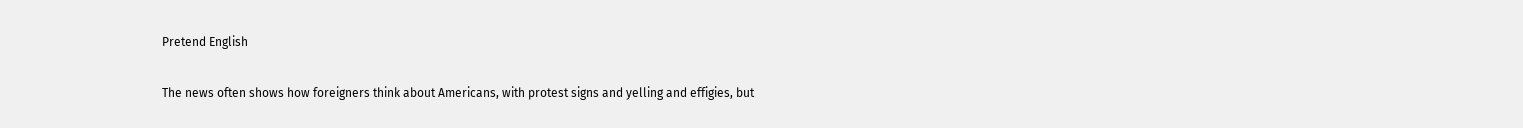Pretend English

The news often shows how foreigners think about Americans, with protest signs and yelling and effigies, but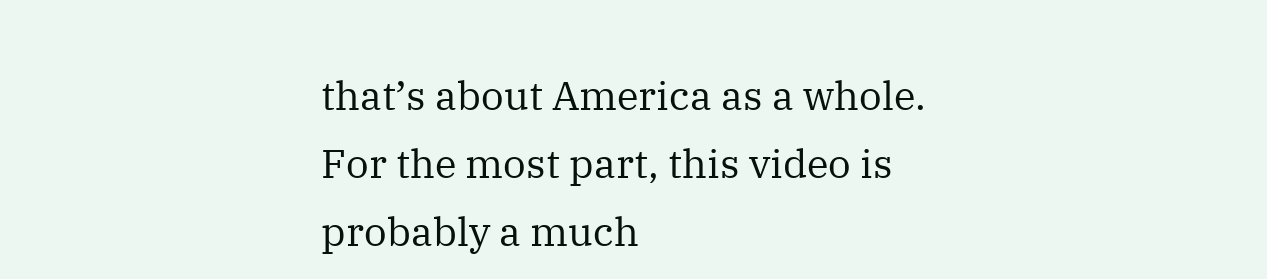that’s about America as a whole. For the most part, this video is probably a much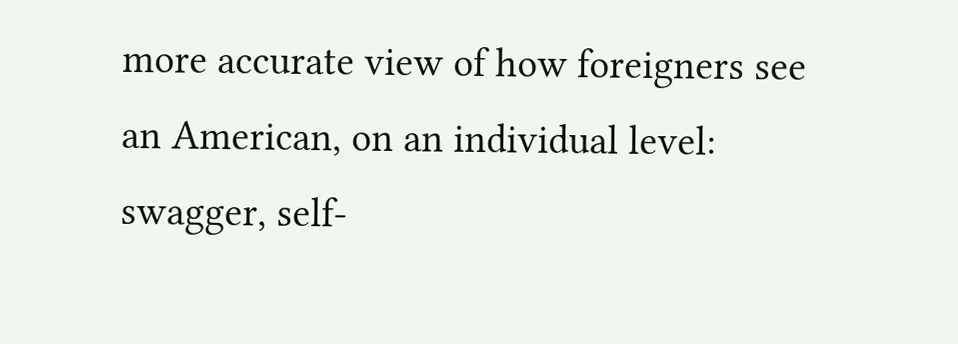more accurate view of how foreigners see an American, on an individual level: swagger, self-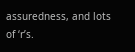assuredness, and lots of ‘r’s.